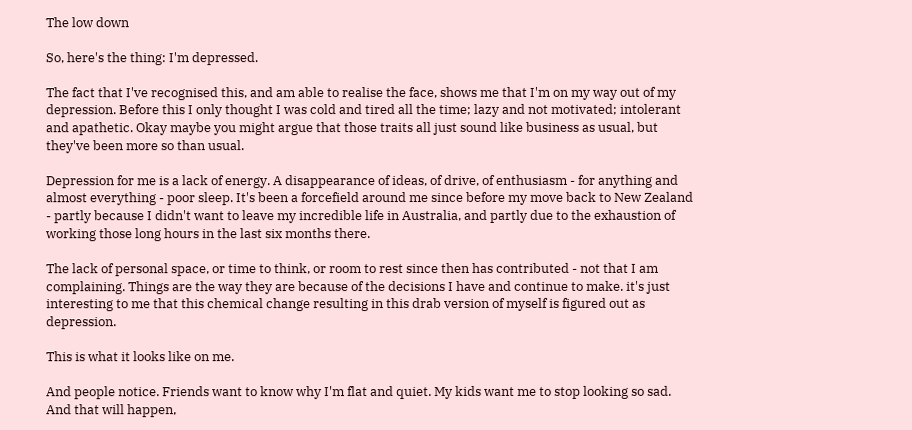The low down

So, here's the thing: I'm depressed.

The fact that I've recognised this, and am able to realise the face, shows me that I'm on my way out of my depression. Before this I only thought I was cold and tired all the time; lazy and not motivated; intolerant and apathetic. Okay maybe you might argue that those traits all just sound like business as usual, but they've been more so than usual.

Depression for me is a lack of energy. A disappearance of ideas, of drive, of enthusiasm - for anything and almost everything - poor sleep. It's been a forcefield around me since before my move back to New Zealand - partly because I didn't want to leave my incredible life in Australia, and partly due to the exhaustion of working those long hours in the last six months there.

The lack of personal space, or time to think, or room to rest since then has contributed - not that I am complaining. Things are the way they are because of the decisions I have and continue to make. it's just interesting to me that this chemical change resulting in this drab version of myself is figured out as depression.

This is what it looks like on me.

And people notice. Friends want to know why I'm flat and quiet. My kids want me to stop looking so sad. And that will happen,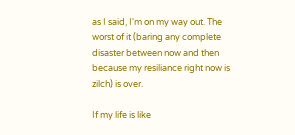as I said, I'm on my way out. The worst of it (baring any complete disaster between now and then because my resiliance right now is zilch) is over.

If my life is like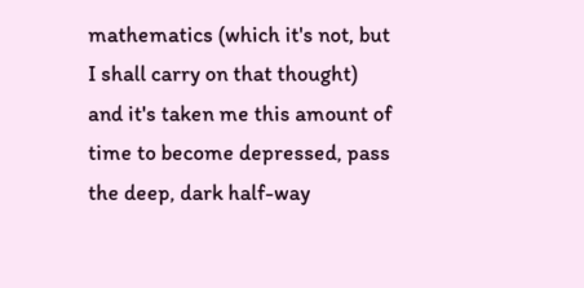mathematics (which it's not, but I shall carry on that thought) and it's taken me this amount of time to become depressed, pass the deep, dark half-way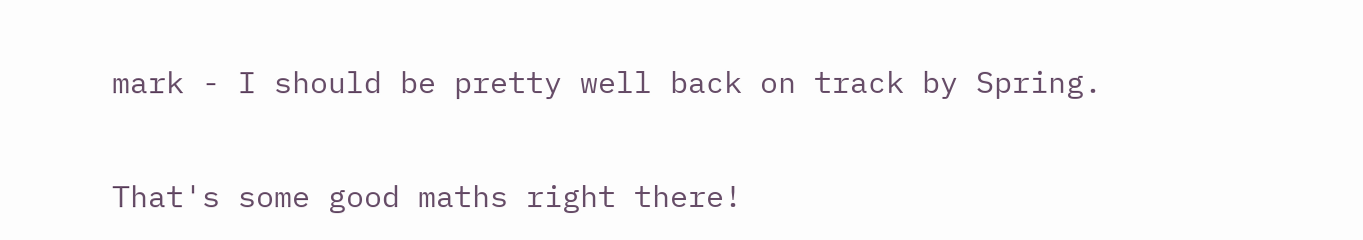mark - I should be pretty well back on track by Spring.

That's some good maths right there!